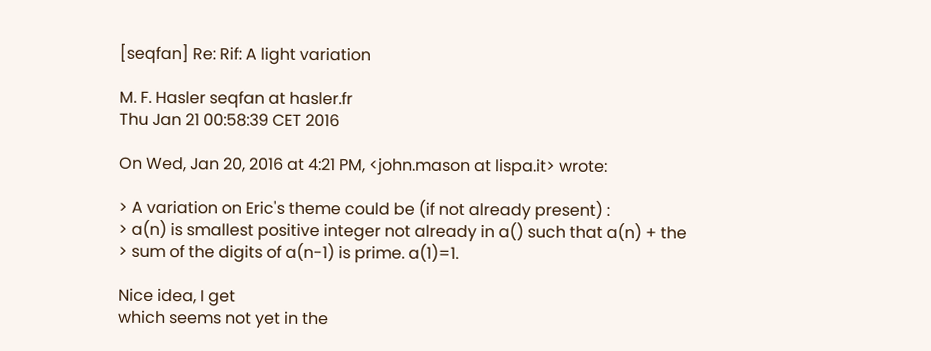[seqfan] Re: Rif: A light variation

M. F. Hasler seqfan at hasler.fr
Thu Jan 21 00:58:39 CET 2016

On Wed, Jan 20, 2016 at 4:21 PM, <john.mason at lispa.it> wrote:

> A variation on Eric's theme could be (if not already present) :
> a(n) is smallest positive integer not already in a() such that a(n) + the
> sum of the digits of a(n-1) is prime. a(1)=1.

Nice idea, I get
which seems not yet in the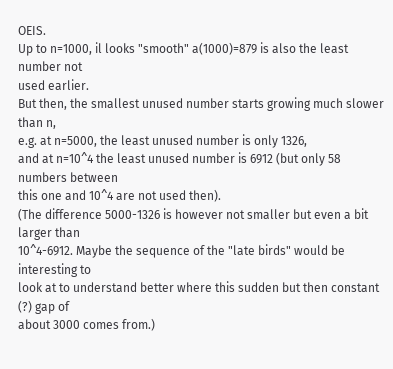OEIS.
Up to n=1000, il looks "smooth" a(1000)=879 is also the least number not
used earlier.
But then, the smallest unused number starts growing much slower than n,
e.g. at n=5000, the least unused number is only 1326,
and at n=10^4 the least unused number is 6912 (but only 58 numbers between
this one and 10^4 are not used then).
(The difference 5000-1326 is however not smaller but even a bit larger than
10^4-6912. Maybe the sequence of the "late birds" would be interesting to
look at to understand better where this sudden but then constant (?) gap of
about 3000 comes from.)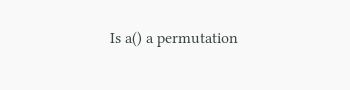Is a() a permutation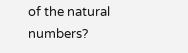of the natural numbers?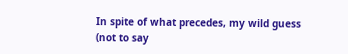In spite of what precedes, my wild guess (not to say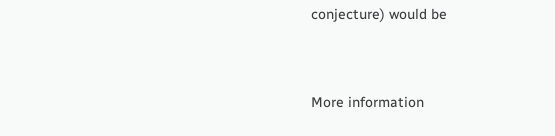conjecture) would be


More information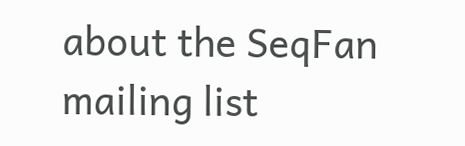about the SeqFan mailing list